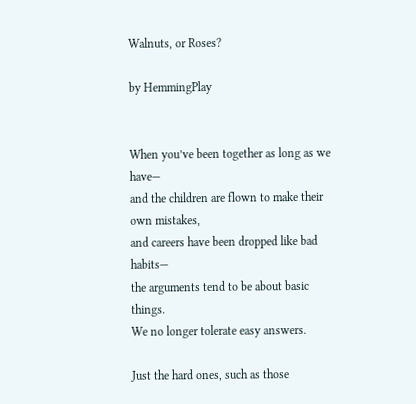Walnuts, or Roses?

by HemmingPlay


When you’ve been together as long as we have—
and the children are flown to make their own mistakes,
and careers have been dropped like bad habits—
the arguments tend to be about basic things.
We no longer tolerate easy answers.

Just the hard ones, such as those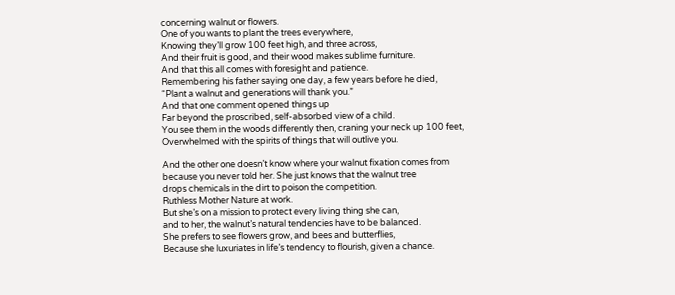concerning walnut or flowers.
One of you wants to plant the trees everywhere,
Knowing they’ll grow 100 feet high, and three across,
And their fruit is good, and their wood makes sublime furniture.
And that this all comes with foresight and patience.
Remembering his father saying one day, a few years before he died,
“Plant a walnut and generations will thank you.”
And that one comment opened things up
Far beyond the proscribed, self-absorbed view of a child.
You see them in the woods differently then, craning your neck up 100 feet,
Overwhelmed with the spirits of things that will outlive you.

And the other one doesn’t know where your walnut fixation comes from
because you never told her. She just knows that the walnut tree
drops chemicals in the dirt to poison the competition.
Ruthless Mother Nature at work.
But she’s on a mission to protect every living thing she can,
and to her, the walnut’s natural tendencies have to be balanced.
She prefers to see flowers grow, and bees and butterflies,
Because she luxuriates in life’s tendency to flourish, given a chance.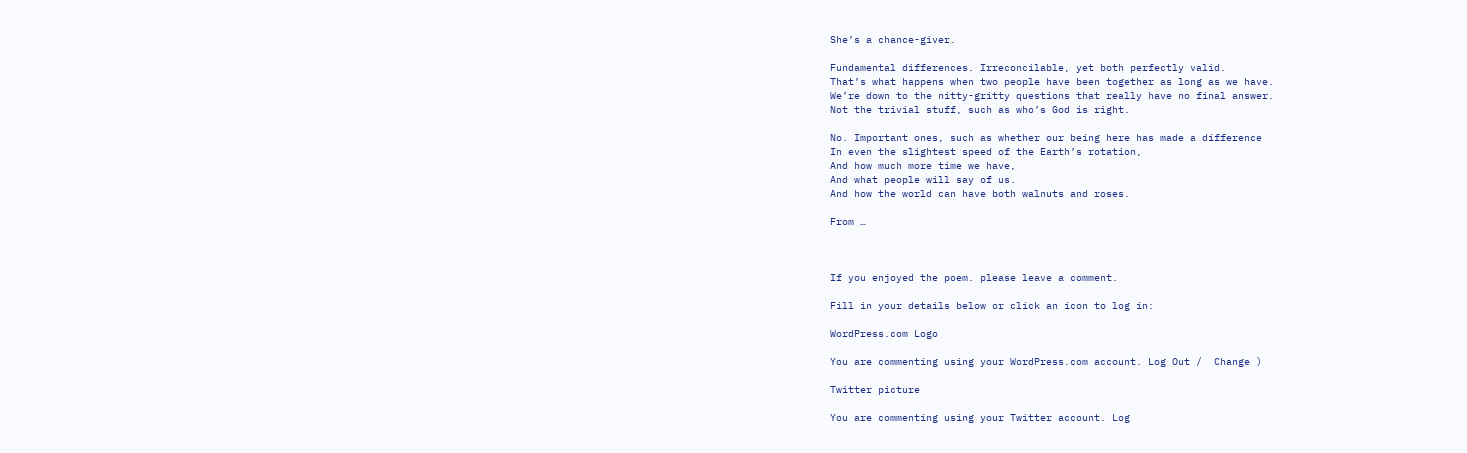She’s a chance-giver.

Fundamental differences. Irreconcilable, yet both perfectly valid.
That’s what happens when two people have been together as long as we have.
We’re down to the nitty-gritty questions that really have no final answer.
Not the trivial stuff, such as who’s God is right.

No. Important ones, such as whether our being here has made a difference
In even the slightest speed of the Earth’s rotation,
And how much more time we have,
And what people will say of us.
And how the world can have both walnuts and roses.

From …



If you enjoyed the poem. please leave a comment.

Fill in your details below or click an icon to log in:

WordPress.com Logo

You are commenting using your WordPress.com account. Log Out /  Change )

Twitter picture

You are commenting using your Twitter account. Log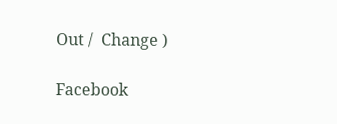Out /  Change )

Facebook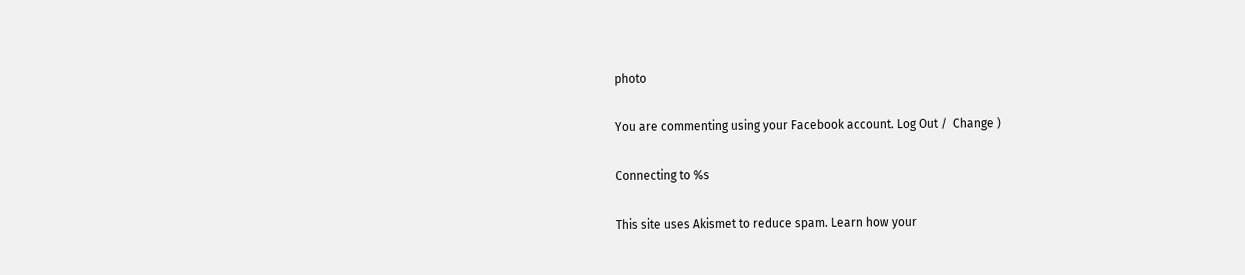photo

You are commenting using your Facebook account. Log Out /  Change )

Connecting to %s

This site uses Akismet to reduce spam. Learn how your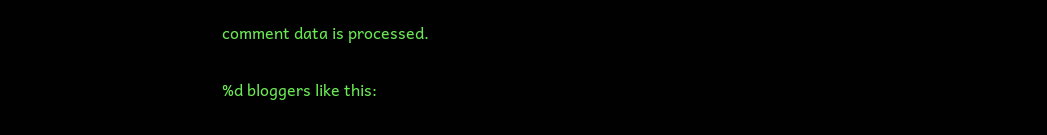comment data is processed.

%d bloggers like this: